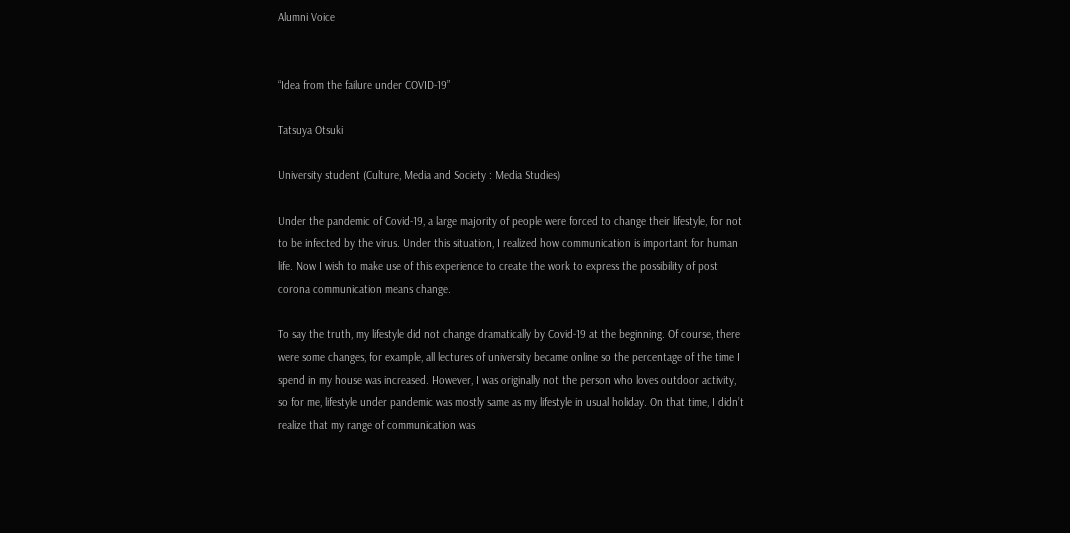Alumni Voice


“Idea from the failure under COVID-19”

Tatsuya Otsuki

University student (Culture, Media and Society : Media Studies)

Under the pandemic of Covid-19, a large majority of people were forced to change their lifestyle, for not to be infected by the virus. Under this situation, I realized how communication is important for human life. Now I wish to make use of this experience to create the work to express the possibility of post corona communication means change.

To say the truth, my lifestyle did not change dramatically by Covid-19 at the beginning. Of course, there were some changes, for example, all lectures of university became online so the percentage of the time I spend in my house was increased. However, I was originally not the person who loves outdoor activity, so for me, lifestyle under pandemic was mostly same as my lifestyle in usual holiday. On that time, I didn’t realize that my range of communication was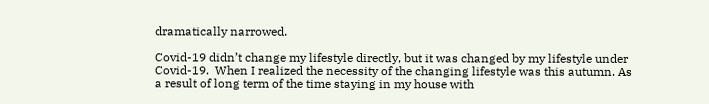dramatically narrowed.

Covid-19 didn’t change my lifestyle directly, but it was changed by my lifestyle under Covid-19.  When I realized the necessity of the changing lifestyle was this autumn. As a result of long term of the time staying in my house with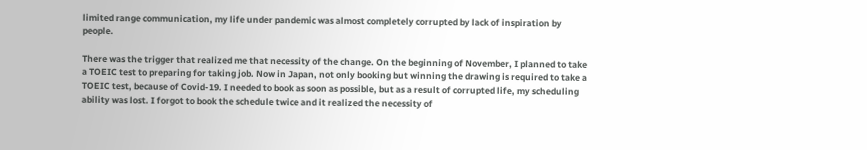limited range communication, my life under pandemic was almost completely corrupted by lack of inspiration by people.

There was the trigger that realized me that necessity of the change. On the beginning of November, I planned to take a TOEIC test to preparing for taking job. Now in Japan, not only booking but winning the drawing is required to take a TOEIC test, because of Covid-19. I needed to book as soon as possible, but as a result of corrupted life, my scheduling ability was lost. I forgot to book the schedule twice and it realized the necessity of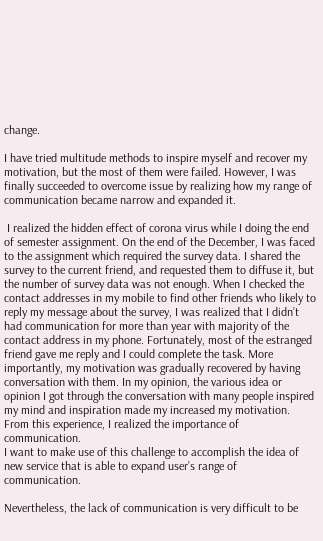change.

I have tried multitude methods to inspire myself and recover my motivation, but the most of them were failed. However, I was finally succeeded to overcome issue by realizing how my range of communication became narrow and expanded it.

 I realized the hidden effect of corona virus while I doing the end of semester assignment. On the end of the December, I was faced to the assignment which required the survey data. I shared the survey to the current friend, and requested them to diffuse it, but the number of survey data was not enough. When I checked the contact addresses in my mobile to find other friends who likely to reply my message about the survey, I was realized that I didn’t had communication for more than year with majority of the contact address in my phone. Fortunately, most of the estranged friend gave me reply and I could complete the task. More importantly, my motivation was gradually recovered by having conversation with them. In my opinion, the various idea or opinion I got through the conversation with many people inspired my mind and inspiration made my increased my motivation.
From this experience, I realized the importance of communication.
I want to make use of this challenge to accomplish the idea of new service that is able to expand user’s range of communication.

Nevertheless, the lack of communication is very difficult to be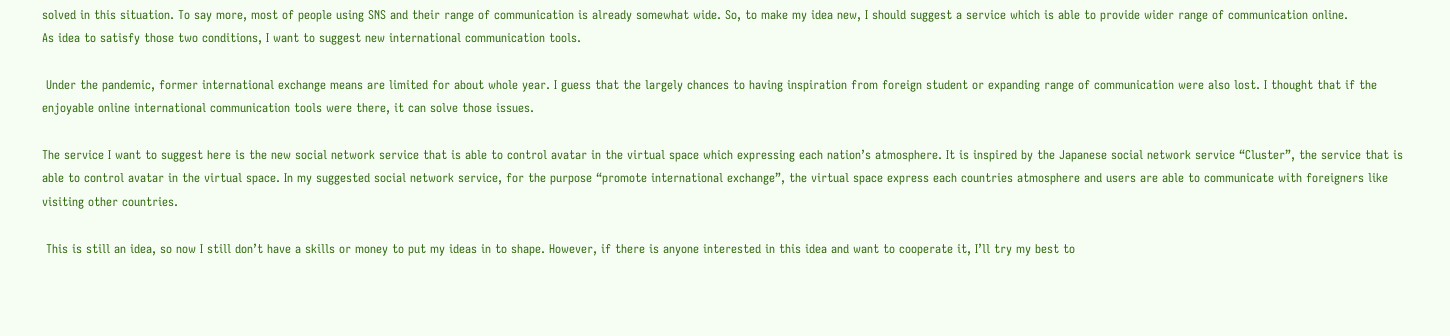solved in this situation. To say more, most of people using SNS and their range of communication is already somewhat wide. So, to make my idea new, I should suggest a service which is able to provide wider range of communication online.
As idea to satisfy those two conditions, I want to suggest new international communication tools.

 Under the pandemic, former international exchange means are limited for about whole year. I guess that the largely chances to having inspiration from foreign student or expanding range of communication were also lost. I thought that if the enjoyable online international communication tools were there, it can solve those issues.

The service I want to suggest here is the new social network service that is able to control avatar in the virtual space which expressing each nation’s atmosphere. It is inspired by the Japanese social network service “Cluster”, the service that is able to control avatar in the virtual space. In my suggested social network service, for the purpose “promote international exchange”, the virtual space express each countries atmosphere and users are able to communicate with foreigners like visiting other countries.

 This is still an idea, so now I still don’t have a skills or money to put my ideas in to shape. However, if there is anyone interested in this idea and want to cooperate it, I’ll try my best to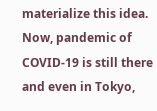materialize this idea.  Now, pandemic of COVID-19 is still there and even in Tokyo,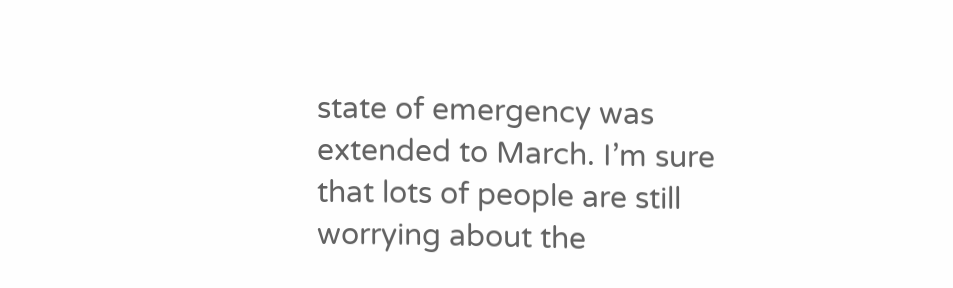state of emergency was extended to March. I’m sure that lots of people are still worrying about the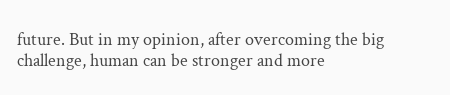future. But in my opinion, after overcoming the big challenge, human can be stronger and more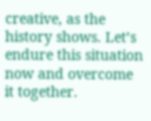creative, as the history shows. Let’s endure this situation now and overcome it together.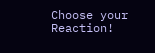Choose your Reaction!